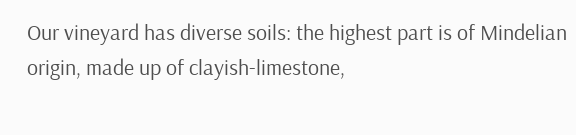Our vineyard has diverse soils: the highest part is of Mindelian origin, made up of clayish-limestone,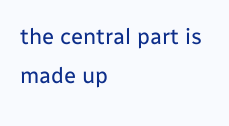the central part is made up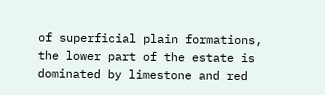of superficial plain formations,
the lower part of the estate is dominated by limestone and red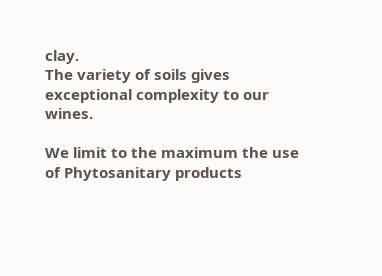clay.
The variety of soils gives exceptional complexity to our wines.

We limit to the maximum the use of Phytosanitary products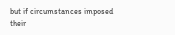but if circumstances imposed  their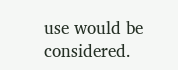use would be considered.